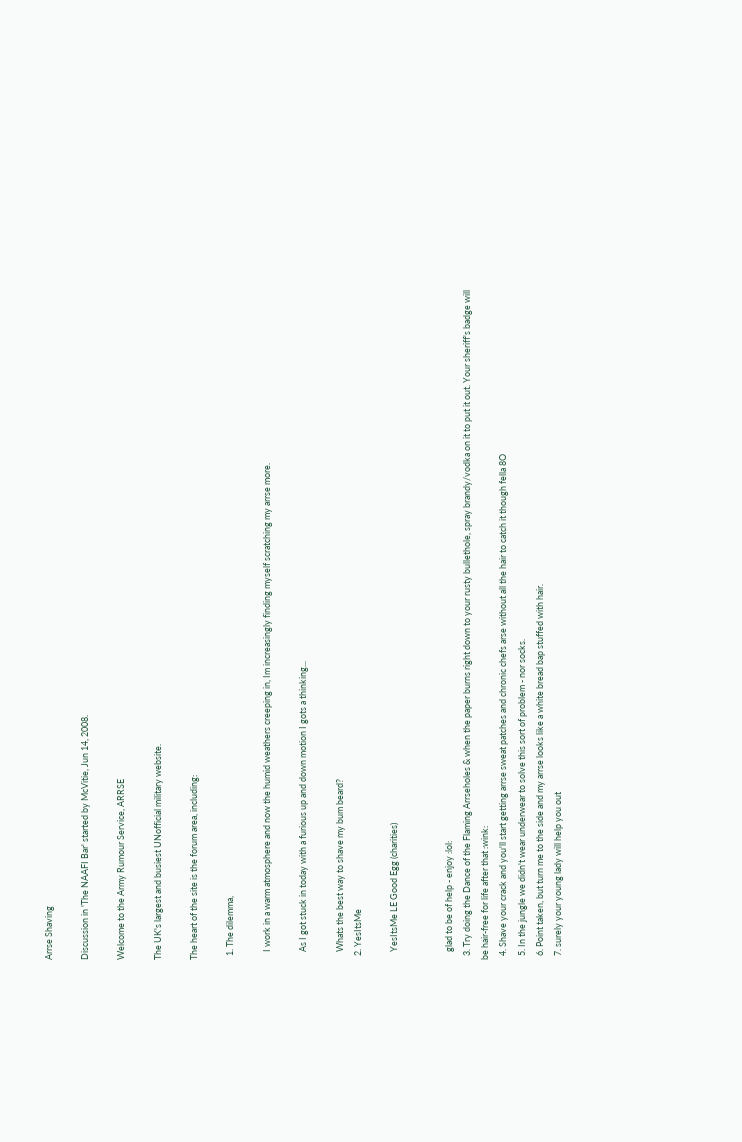Arrse Shaving

Discussion in 'The NAAFI Bar' started by McVitie, Jun 14, 2008.

Welcome to the Army Rumour Service, ARRSE

The UK's largest and busiest UNofficial military website.

The heart of the site is the forum area, including:

  1. The dilemma,

    I work in a warm atmosphere and now the humid weathers creeping in, Im increasingly finding myself scratching my arrse more.

    As I got stuck in today with a furious up and down motion I gots a thinking...

    Whats the best way to shave my bum beard?
  2. YesItsMe

    YesItsMe LE Good Egg (charities)


    glad to be of help - enjoy :lol:
  3. Try doing the Dance of the Flaming Arrseholes & when the paper burns right down to your rusty bullethole, spray brandy/vodka on it to put it out. Your sheriff's badge will be hair-free for life after that :wink:
  4. Shave your crack and you'll start getting arrse sweat patches and chronic chefs arse without all the hair to catch it though fella 8O
  5. In the jungle we didn't wear underwear to solve this sort of problem - nor socks.
  6. Point taken, but turn me to the side and my arrse looks like a white bread bap stuffed with hair.
  7. surely your young lady will help you out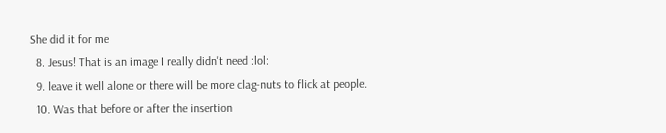She did it for me
  8. Jesus! That is an image I really didn't need :lol:
  9. leave it well alone or there will be more clag-nuts to flick at people.
  10. Was that before or after the insertion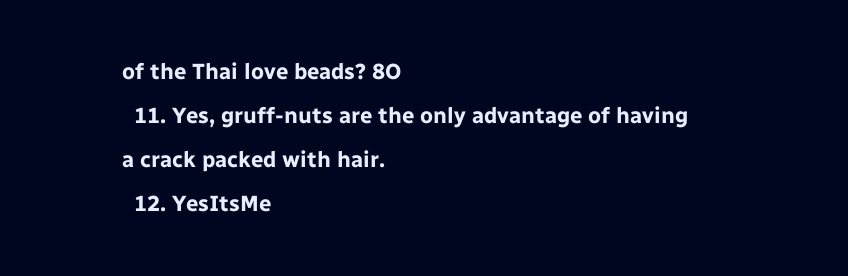of the Thai love beads? 8O
  11. Yes, gruff-nuts are the only advantage of having a crack packed with hair.
  12. YesItsMe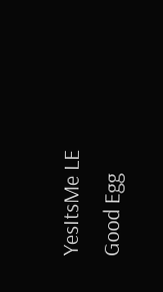YesItsMe LE Good Egg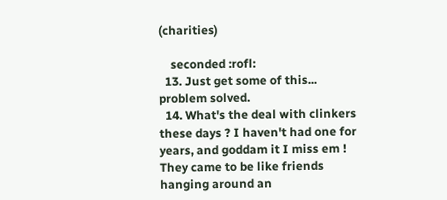(charities)

    seconded :rofl:
  13. Just get some of this... problem solved.
  14. What's the deal with clinkers these days ? I haven't had one for years, and goddam it I miss em ! They came to be like friends hanging around an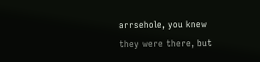arrsehole, you knew they were there, but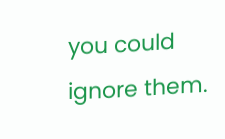you could ignore them.